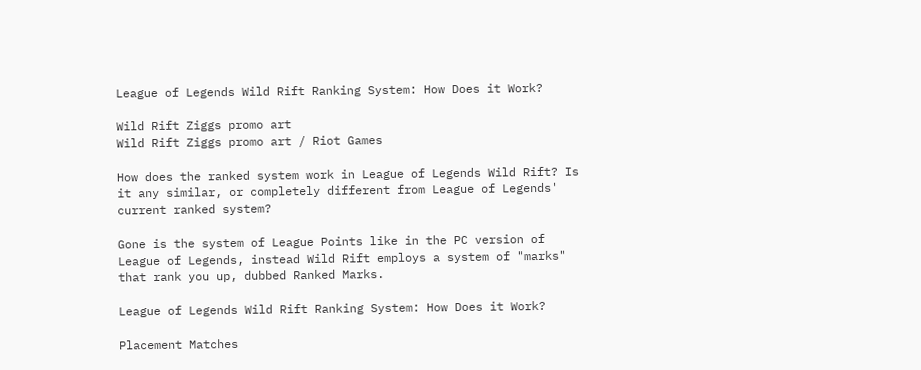League of Legends Wild Rift Ranking System: How Does it Work?

Wild Rift Ziggs promo art
Wild Rift Ziggs promo art / Riot Games

How does the ranked system work in League of Legends Wild Rift? Is it any similar, or completely different from League of Legends' current ranked system?

Gone is the system of League Points like in the PC version of League of Legends, instead Wild Rift employs a system of "marks" that rank you up, dubbed Ranked Marks.

League of Legends Wild Rift Ranking System: How Does it Work?

Placement Matches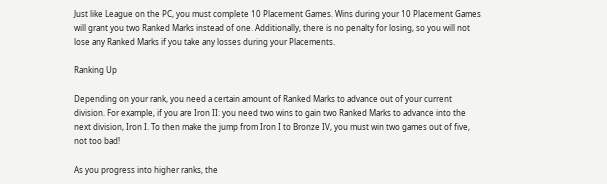Just like League on the PC, you must complete 10 Placement Games. Wins during your 10 Placement Games will grant you two Ranked Marks instead of one. Additionally, there is no penalty for losing, so you will not lose any Ranked Marks if you take any losses during your Placements.

Ranking Up

Depending on your rank, you need a certain amount of Ranked Marks to advance out of your current division. For example, if you are Iron II: you need two wins to gain two Ranked Marks to advance into the next division, Iron I. To then make the jump from Iron I to Bronze IV, you must win two games out of five, not too bad!

As you progress into higher ranks, the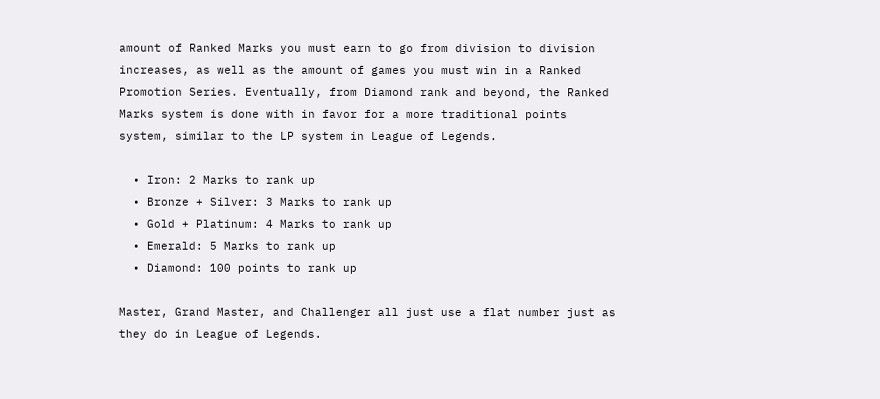amount of Ranked Marks you must earn to go from division to division increases, as well as the amount of games you must win in a Ranked Promotion Series. Eventually, from Diamond rank and beyond, the Ranked Marks system is done with in favor for a more traditional points system, similar to the LP system in League of Legends.

  • Iron: 2 Marks to rank up
  • Bronze + Silver: 3 Marks to rank up
  • Gold + Platinum: 4 Marks to rank up
  • Emerald: 5 Marks to rank up
  • Diamond: 100 points to rank up

Master, Grand Master, and Challenger all just use a flat number just as they do in League of Legends.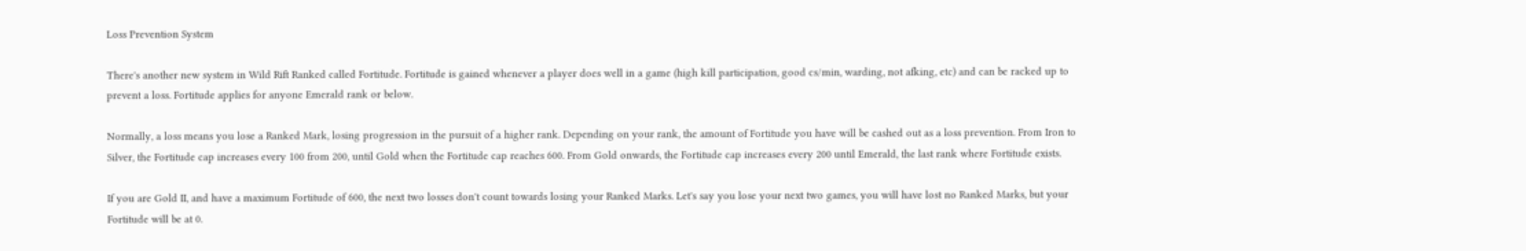Loss Prevention System

There's another new system in Wild Rift Ranked called Fortitude. Fortitude is gained whenever a player does well in a game (high kill participation, good cs/min, warding, not afking, etc) and can be racked up to prevent a loss. Fortitude applies for anyone Emerald rank or below.

Normally, a loss means you lose a Ranked Mark, losing progression in the pursuit of a higher rank. Depending on your rank, the amount of Fortitude you have will be cashed out as a loss prevention. From Iron to Silver, the Fortitude cap increases every 100 from 200, until Gold when the Fortitude cap reaches 600. From Gold onwards, the Fortitude cap increases every 200 until Emerald, the last rank where Fortitude exists.

If you are Gold II, and have a maximum Fortitude of 600, the next two losses don't count towards losing your Ranked Marks. Let's say you lose your next two games, you will have lost no Ranked Marks, but your Fortitude will be at 0.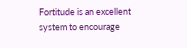Fortitude is an excellent system to encourage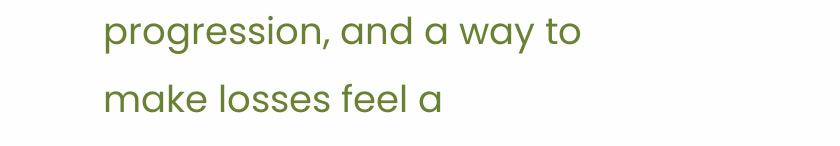progression, and a way to make losses feel a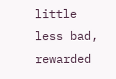little less bad, rewarded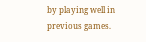by playing well in previous games.